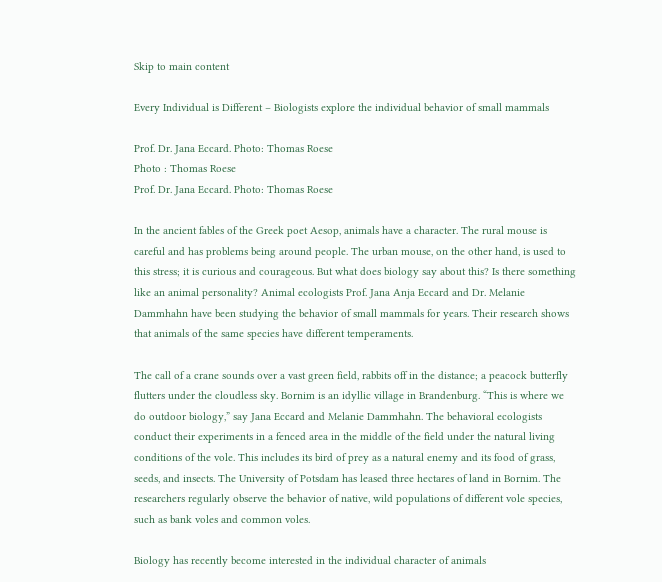Skip to main content

Every Individual is Different – Biologists explore the individual behavior of small mammals

Prof. Dr. Jana Eccard. Photo: Thomas Roese
Photo : Thomas Roese
Prof. Dr. Jana Eccard. Photo: Thomas Roese

In the ancient fables of the Greek poet Aesop, animals have a character. The rural mouse is careful and has problems being around people. The urban mouse, on the other hand, is used to this stress; it is curious and courageous. But what does biology say about this? Is there something like an animal personality? Animal ecologists Prof. Jana Anja Eccard and Dr. Melanie Dammhahn have been studying the behavior of small mammals for years. Their research shows that animals of the same species have different temperaments.

The call of a crane sounds over a vast green field, rabbits off in the distance; a peacock butterfly flutters under the cloudless sky. Bornim is an idyllic village in Brandenburg. “This is where we do outdoor biology,” say Jana Eccard and Melanie Dammhahn. The behavioral ecologists conduct their experiments in a fenced area in the middle of the field under the natural living conditions of the vole. This includes its bird of prey as a natural enemy and its food of grass, seeds, and insects. The University of Potsdam has leased three hectares of land in Bornim. The researchers regularly observe the behavior of native, wild populations of different vole species, such as bank voles and common voles.

Biology has recently become interested in the individual character of animals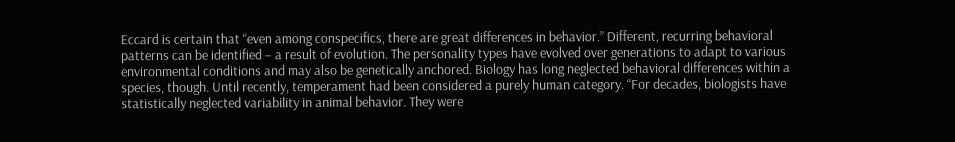Eccard is certain that “even among conspecifics, there are great differences in behavior.” Different, recurring behavioral patterns can be identified – a result of evolution. The personality types have evolved over generations to adapt to various environmental conditions and may also be genetically anchored. Biology has long neglected behavioral differences within a species, though. Until recently, temperament had been considered a purely human category. “For decades, biologists have statistically neglected variability in animal behavior. They were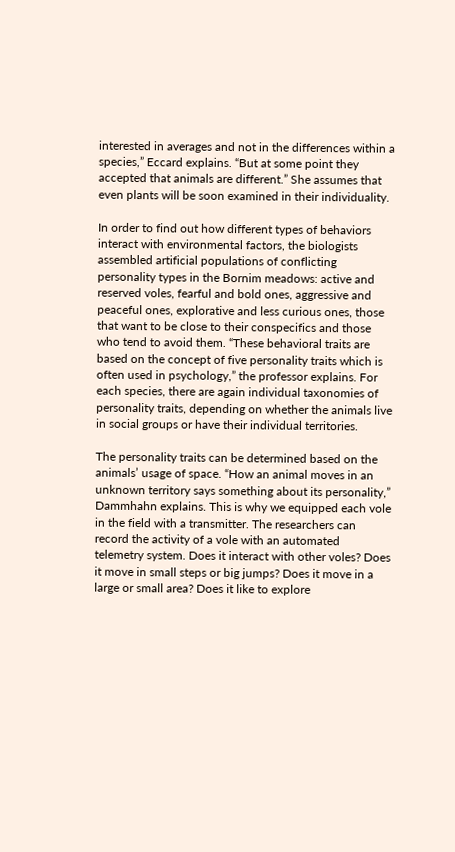interested in averages and not in the differences within a species,” Eccard explains. “But at some point they accepted that animals are different.” She assumes that even plants will be soon examined in their individuality.

In order to find out how different types of behaviors interact with environmental factors, the biologists assembled artificial populations of conflicting personality types in the Bornim meadows: active and reserved voles, fearful and bold ones, aggressive and peaceful ones, explorative and less curious ones, those that want to be close to their conspecifics and those who tend to avoid them. “These behavioral traits are based on the concept of five personality traits which is often used in psychology,” the professor explains. For each species, there are again individual taxonomies of personality traits, depending on whether the animals live in social groups or have their individual territories.

The personality traits can be determined based on the animals’ usage of space. “How an animal moves in an unknown territory says something about its personality,” Dammhahn explains. This is why we equipped each vole in the field with a transmitter. The researchers can record the activity of a vole with an automated telemetry system. Does it interact with other voles? Does it move in small steps or big jumps? Does it move in a large or small area? Does it like to explore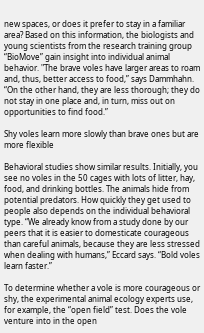new spaces, or does it prefer to stay in a familiar area? Based on this information, the biologists and young scientists from the research training group “BioMove” gain insight into individual animal behavior. "The brave voles have larger areas to roam and, thus, better access to food,” says Dammhahn. “On the other hand, they are less thorough; they do not stay in one place and, in turn, miss out on opportunities to find food.”

Shy voles learn more slowly than brave ones but are more flexible

Behavioral studies show similar results. Initially, you see no voles in the 50 cages with lots of litter, hay, food, and drinking bottles. The animals hide from potential predators. How quickly they get used to people also depends on the individual behavioral type. “We already know from a study done by our peers that it is easier to domesticate courageous than careful animals, because they are less stressed when dealing with humans,” Eccard says. “Bold voles learn faster.”

To determine whether a vole is more courageous or shy, the experimental animal ecology experts use, for example, the “open field” test. Does the vole venture into in the open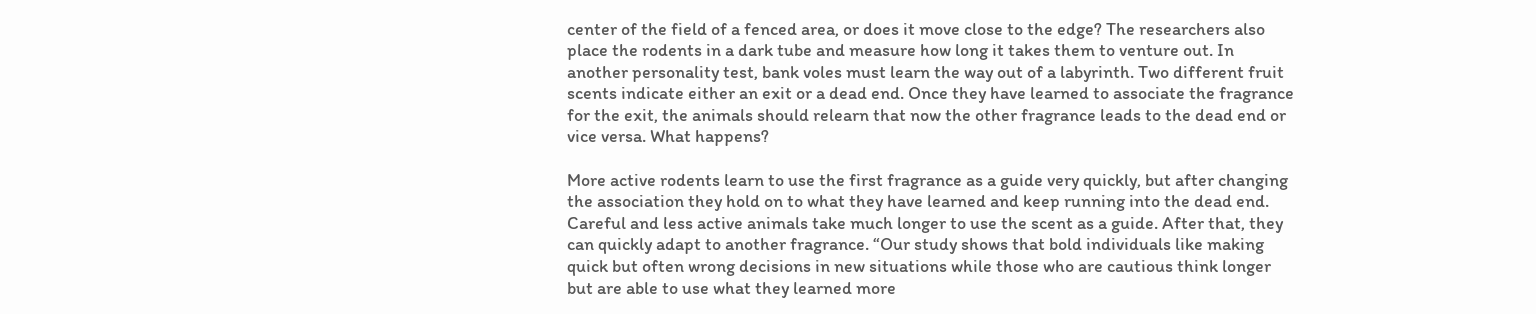center of the field of a fenced area, or does it move close to the edge? The researchers also place the rodents in a dark tube and measure how long it takes them to venture out. In another personality test, bank voles must learn the way out of a labyrinth. Two different fruit scents indicate either an exit or a dead end. Once they have learned to associate the fragrance for the exit, the animals should relearn that now the other fragrance leads to the dead end or vice versa. What happens?

More active rodents learn to use the first fragrance as a guide very quickly, but after changing the association they hold on to what they have learned and keep running into the dead end. Careful and less active animals take much longer to use the scent as a guide. After that, they can quickly adapt to another fragrance. “Our study shows that bold individuals like making quick but often wrong decisions in new situations while those who are cautious think longer but are able to use what they learned more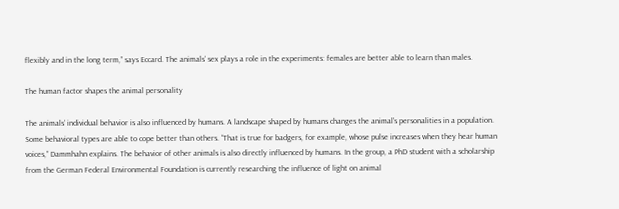flexibly and in the long term,” says Eccard. The animals’ sex plays a role in the experiments: females are better able to learn than males.

The human factor shapes the animal personality

The animals’ individual behavior is also influenced by humans. A landscape shaped by humans changes the animal’s personalities in a population. Some behavioral types are able to cope better than others. “That is true for badgers, for example, whose pulse increases when they hear human voices,” Dammhahn explains. The behavior of other animals is also directly influenced by humans. In the group, a PhD student with a scholarship from the German Federal Environmental Foundation is currently researching the influence of light on animal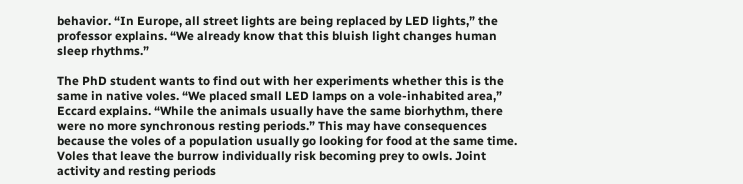behavior. “In Europe, all street lights are being replaced by LED lights,” the professor explains. “We already know that this bluish light changes human sleep rhythms.”

The PhD student wants to find out with her experiments whether this is the same in native voles. “We placed small LED lamps on a vole-inhabited area,” Eccard explains. “While the animals usually have the same biorhythm, there were no more synchronous resting periods.” This may have consequences because the voles of a population usually go looking for food at the same time. Voles that leave the burrow individually risk becoming prey to owls. Joint activity and resting periods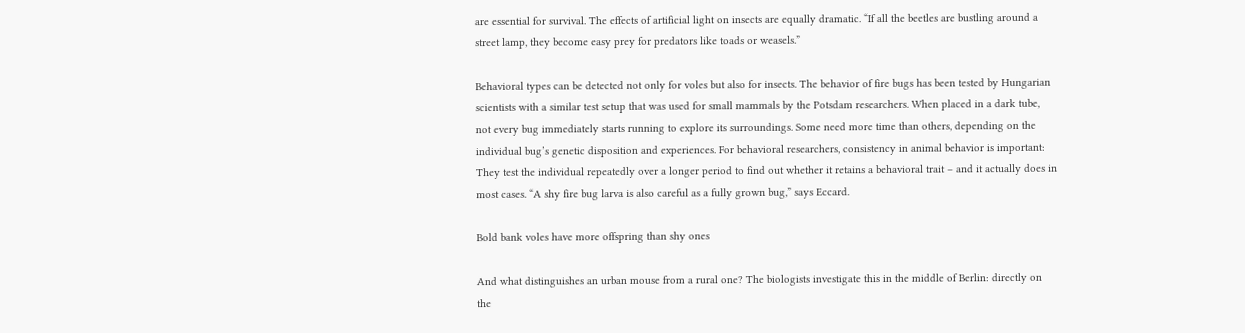are essential for survival. The effects of artificial light on insects are equally dramatic. “If all the beetles are bustling around a street lamp, they become easy prey for predators like toads or weasels.”

Behavioral types can be detected not only for voles but also for insects. The behavior of fire bugs has been tested by Hungarian scientists with a similar test setup that was used for small mammals by the Potsdam researchers. When placed in a dark tube, not every bug immediately starts running to explore its surroundings. Some need more time than others, depending on the individual bug’s genetic disposition and experiences. For behavioral researchers, consistency in animal behavior is important: They test the individual repeatedly over a longer period to find out whether it retains a behavioral trait – and it actually does in most cases. “A shy fire bug larva is also careful as a fully grown bug,” says Eccard.

Bold bank voles have more offspring than shy ones

And what distinguishes an urban mouse from a rural one? The biologists investigate this in the middle of Berlin: directly on the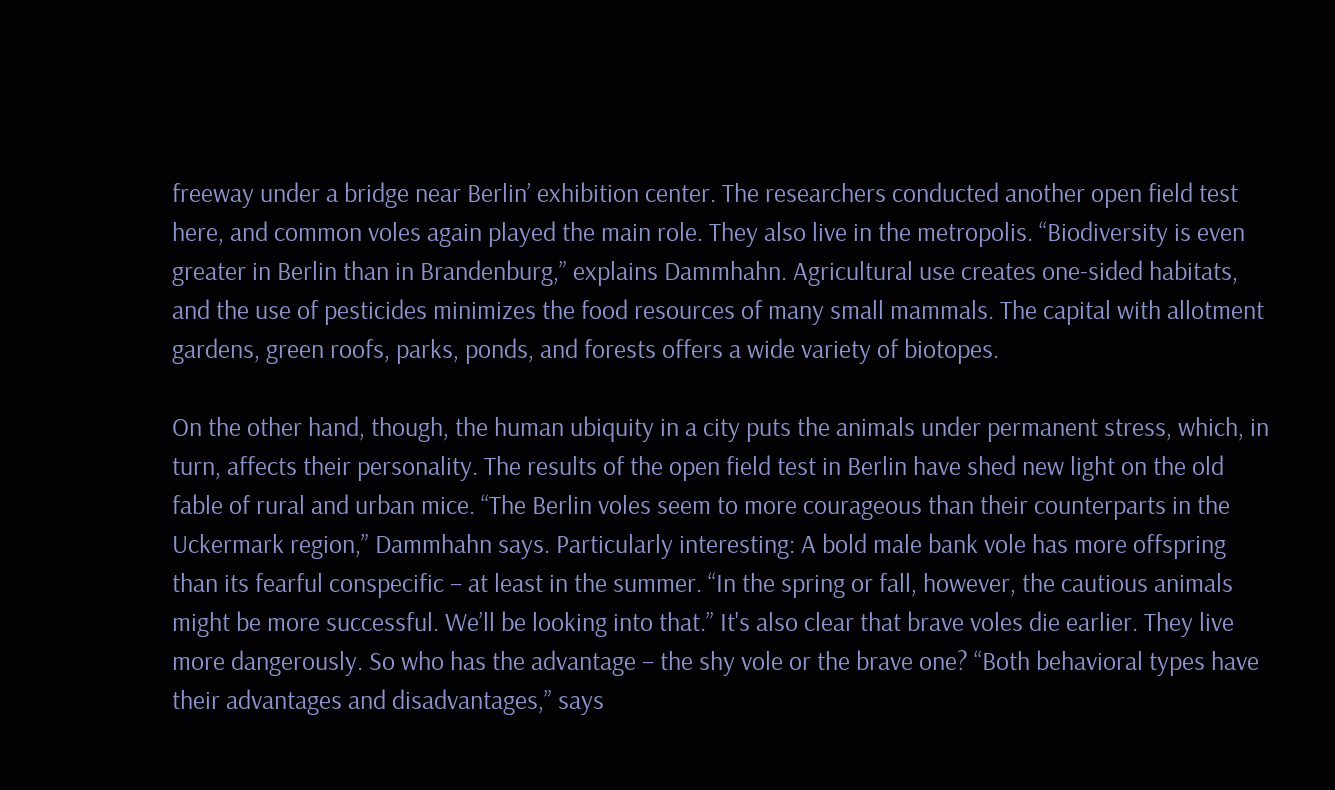freeway under a bridge near Berlin’ exhibition center. The researchers conducted another open field test here, and common voles again played the main role. They also live in the metropolis. “Biodiversity is even greater in Berlin than in Brandenburg,” explains Dammhahn. Agricultural use creates one-sided habitats, and the use of pesticides minimizes the food resources of many small mammals. The capital with allotment gardens, green roofs, parks, ponds, and forests offers a wide variety of biotopes.

On the other hand, though, the human ubiquity in a city puts the animals under permanent stress, which, in turn, affects their personality. The results of the open field test in Berlin have shed new light on the old fable of rural and urban mice. “The Berlin voles seem to more courageous than their counterparts in the Uckermark region,” Dammhahn says. Particularly interesting: A bold male bank vole has more offspring than its fearful conspecific – at least in the summer. “In the spring or fall, however, the cautious animals might be more successful. We’ll be looking into that.” It's also clear that brave voles die earlier. They live more dangerously. So who has the advantage – the shy vole or the brave one? “Both behavioral types have their advantages and disadvantages,” says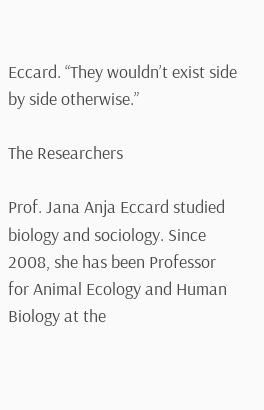Eccard. “They wouldn’t exist side by side otherwise.”

The Researchers

Prof. Jana Anja Eccard studied biology and sociology. Since 2008, she has been Professor for Animal Ecology and Human Biology at the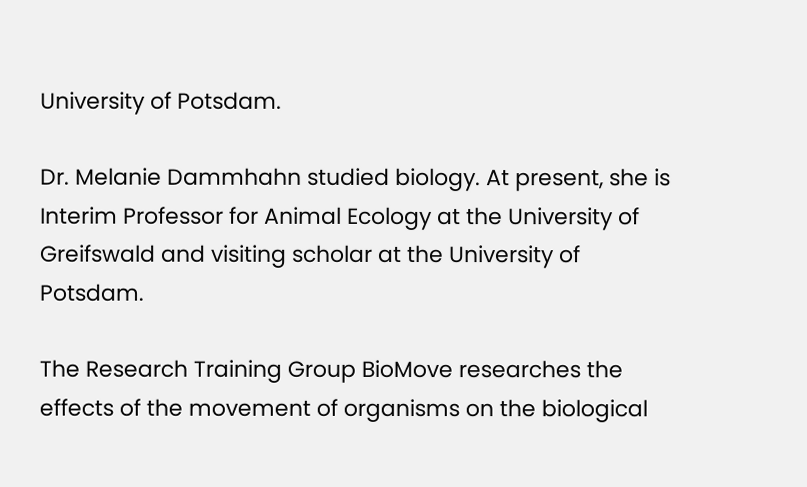University of Potsdam.

Dr. Melanie Dammhahn studied biology. At present, she is Interim Professor for Animal Ecology at the University of Greifswald and visiting scholar at the University of Potsdam.

The Research Training Group BioMove researches the effects of the movement of organisms on the biological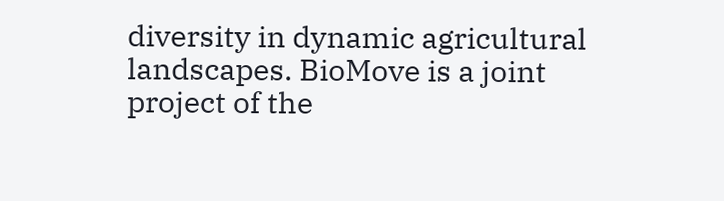diversity in dynamic agricultural landscapes. BioMove is a joint project of the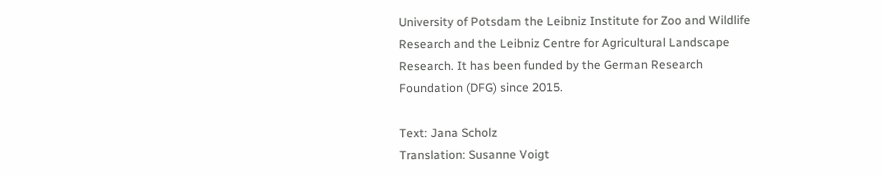University of Potsdam the Leibniz Institute for Zoo and Wildlife Research and the Leibniz Centre for Agricultural Landscape Research. It has been funded by the German Research Foundation (DFG) since 2015.

Text: Jana Scholz
Translation: Susanne Voigt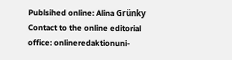Publsihed online: Alina Grünky
Contact to the online editorial office: onlineredaktionuni-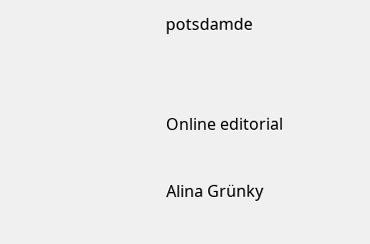potsdamde


Online editorial

Alina Grünky